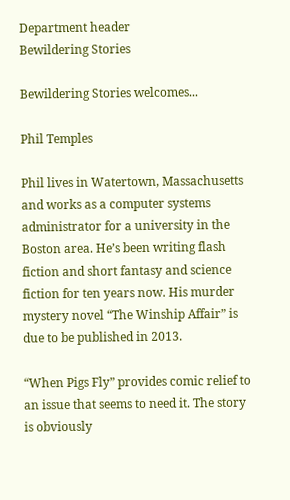Department header
Bewildering Stories

Bewildering Stories welcomes...

Phil Temples

Phil lives in Watertown, Massachusetts and works as a computer systems administrator for a university in the Boston area. He’s been writing flash fiction and short fantasy and science fiction for ten years now. His murder mystery novel “The Winship Affair” is due to be published in 2013.

“When Pigs Fly” provides comic relief to an issue that seems to need it. The story is obviously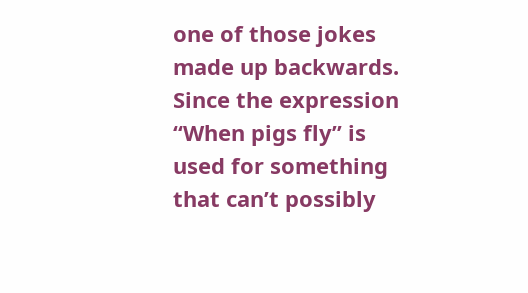one of those jokes made up backwards. Since the expression “When pigs fly” is used for something that can’t possibly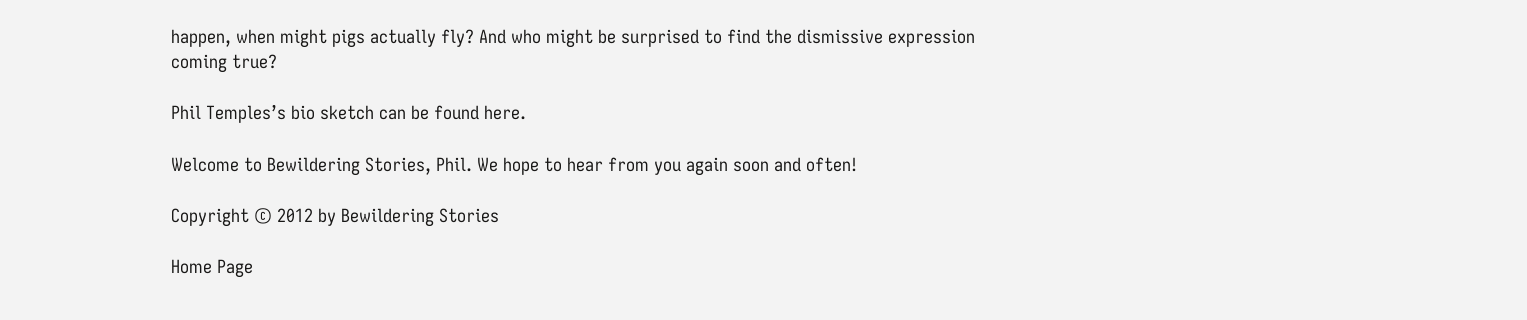happen, when might pigs actually fly? And who might be surprised to find the dismissive expression coming true?

Phil Temples’s bio sketch can be found here.

Welcome to Bewildering Stories, Phil. We hope to hear from you again soon and often!

Copyright © 2012 by Bewildering Stories

Home Page